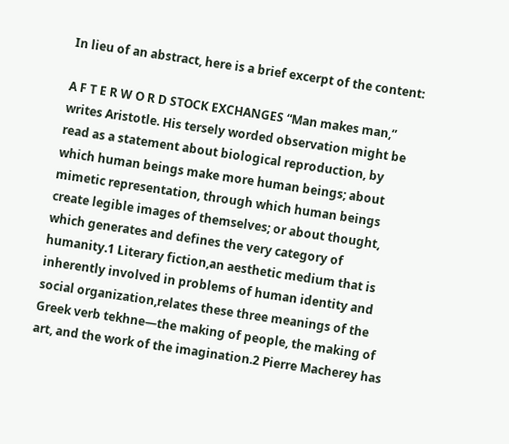In lieu of an abstract, here is a brief excerpt of the content:

A F T E R W O R D STOCK EXCHANGES “Man makes man,” writes Aristotle. His tersely worded observation might be read as a statement about biological reproduction, by which human beings make more human beings; about mimetic representation, through which human beings create legible images of themselves; or about thought, which generates and defines the very category of humanity.1 Literary fiction,an aesthetic medium that is inherently involved in problems of human identity and social organization,relates these three meanings of the Greek verb tekhne—the making of people, the making of art, and the work of the imagination.2 Pierre Macherey has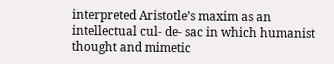interpreted Aristotle’s maxim as an intellectual cul- de- sac in which humanist thought and mimetic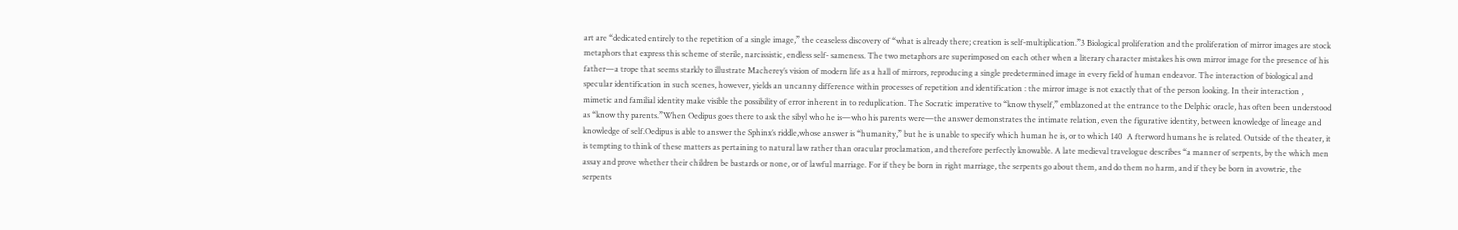art are “dedicated entirely to the repetition of a single image,” the ceaseless discovery of “what is already there; creation is self-multiplication.”3 Biological proliferation and the proliferation of mirror images are stock metaphors that express this scheme of sterile, narcissistic, endless self- sameness. The two metaphors are superimposed on each other when a literary character mistakes his own mirror image for the presence of his father—a trope that seems starkly to illustrate Macherey’s vision of modern life as a hall of mirrors, reproducing a single predetermined image in every field of human endeavor. The interaction of biological and specular identification in such scenes, however, yields an uncanny difference within processes of repetition and identification : the mirror image is not exactly that of the person looking. In their interaction , mimetic and familial identity make visible the possibility of error inherent in to reduplication. The Socratic imperative to “know thyself,” emblazoned at the entrance to the Delphic oracle, has often been understood as “know thy parents.”When Oedipus goes there to ask the sibyl who he is—who his parents were—the answer demonstrates the intimate relation, even the figurative identity, between knowledge of lineage and knowledge of self.Oedipus is able to answer the Sphinx’s riddle,whose answer is “humanity,” but he is unable to specify which human he is, or to which 140  A fterword humans he is related. Outside of the theater, it is tempting to think of these matters as pertaining to natural law rather than oracular proclamation, and therefore perfectly knowable. A late medieval travelogue describes “a manner of serpents, by the which men assay and prove whether their children be bastards or none, or of lawful marriage. For if they be born in right marriage, the serpents go about them, and do them no harm, and if they be born in avowtrie, the serpents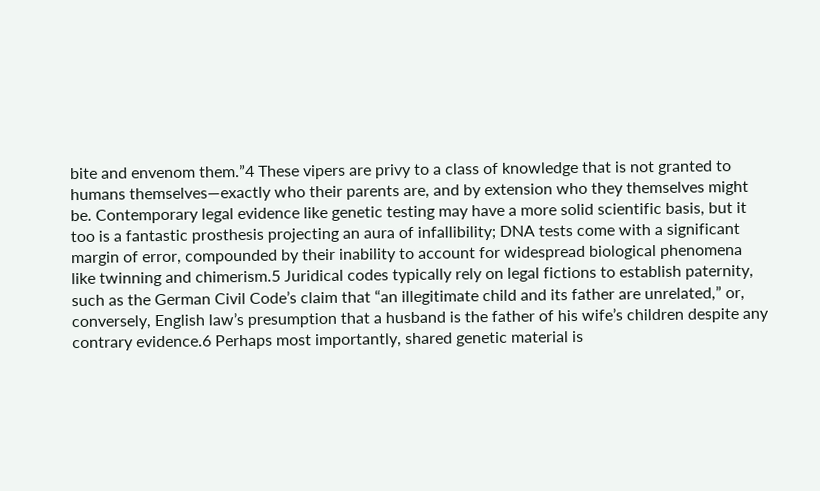bite and envenom them.”4 These vipers are privy to a class of knowledge that is not granted to humans themselves—exactly who their parents are, and by extension who they themselves might be. Contemporary legal evidence like genetic testing may have a more solid scientific basis, but it too is a fantastic prosthesis projecting an aura of infallibility; DNA tests come with a significant margin of error, compounded by their inability to account for widespread biological phenomena like twinning and chimerism.5 Juridical codes typically rely on legal fictions to establish paternity, such as the German Civil Code’s claim that “an illegitimate child and its father are unrelated,” or, conversely, English law’s presumption that a husband is the father of his wife’s children despite any contrary evidence.6 Perhaps most importantly, shared genetic material is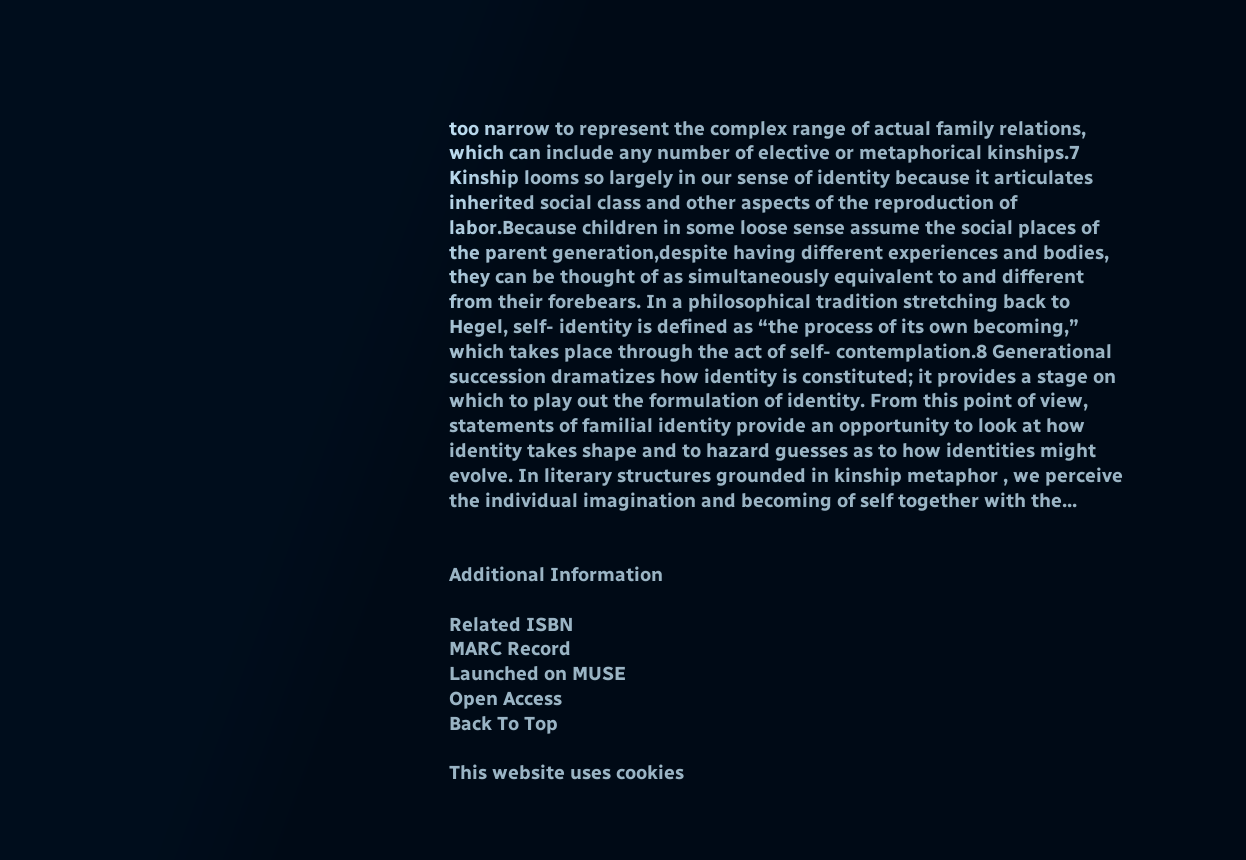too narrow to represent the complex range of actual family relations, which can include any number of elective or metaphorical kinships.7 Kinship looms so largely in our sense of identity because it articulates inherited social class and other aspects of the reproduction of labor.Because children in some loose sense assume the social places of the parent generation,despite having different experiences and bodies, they can be thought of as simultaneously equivalent to and different from their forebears. In a philosophical tradition stretching back to Hegel, self- identity is defined as “the process of its own becoming,” which takes place through the act of self- contemplation.8 Generational succession dramatizes how identity is constituted; it provides a stage on which to play out the formulation of identity. From this point of view, statements of familial identity provide an opportunity to look at how identity takes shape and to hazard guesses as to how identities might evolve. In literary structures grounded in kinship metaphor , we perceive the individual imagination and becoming of self together with the...


Additional Information

Related ISBN
MARC Record
Launched on MUSE
Open Access
Back To Top

This website uses cookies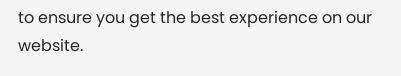to ensure you get the best experience on our website.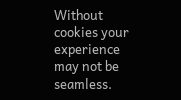Without cookies your experience may not be seamless.